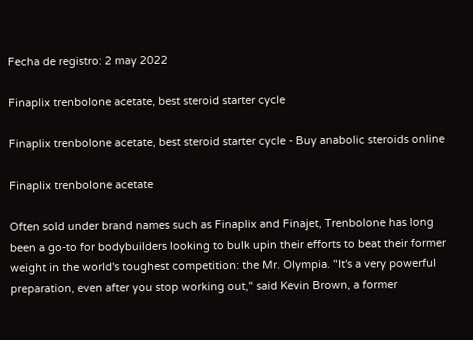Fecha de registro: 2 may 2022

Finaplix trenbolone acetate, best steroid starter cycle

Finaplix trenbolone acetate, best steroid starter cycle - Buy anabolic steroids online

Finaplix trenbolone acetate

Often sold under brand names such as Finaplix and Finajet, Trenbolone has long been a go-to for bodybuilders looking to bulk upin their efforts to beat their former weight in the world's toughest competition: the Mr. Olympia. "It's a very powerful preparation, even after you stop working out," said Kevin Brown, a former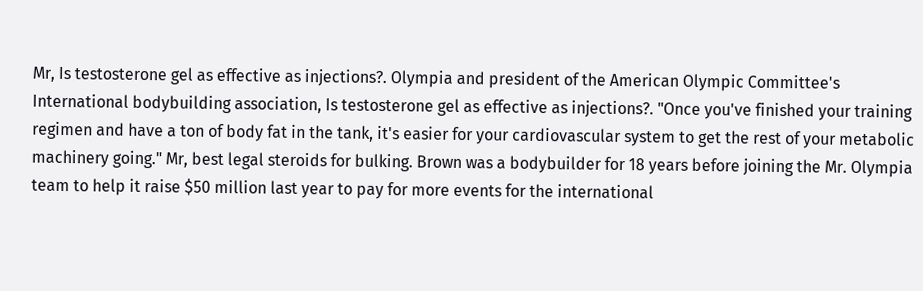Mr, Is testosterone gel as effective as injections?. Olympia and president of the American Olympic Committee's International bodybuilding association, Is testosterone gel as effective as injections?. "Once you've finished your training regimen and have a ton of body fat in the tank, it's easier for your cardiovascular system to get the rest of your metabolic machinery going." Mr, best legal steroids for bulking. Brown was a bodybuilder for 18 years before joining the Mr. Olympia team to help it raise $50 million last year to pay for more events for the international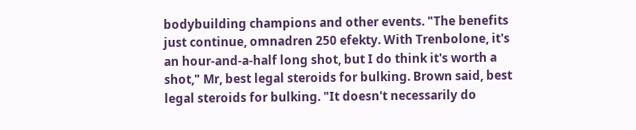bodybuilding champions and other events. "The benefits just continue, omnadren 250 efekty. With Trenbolone, it's an hour-and-a-half long shot, but I do think it's worth a shot," Mr, best legal steroids for bulking. Brown said, best legal steroids for bulking. "It doesn't necessarily do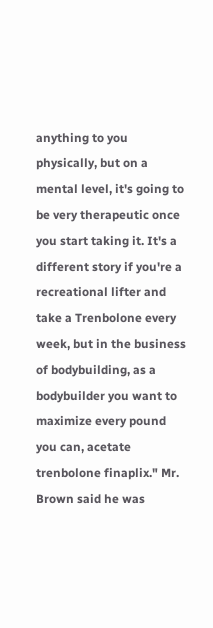anything to you physically, but on a mental level, it's going to be very therapeutic once you start taking it. It's a different story if you're a recreational lifter and take a Trenbolone every week, but in the business of bodybuilding, as a bodybuilder you want to maximize every pound you can, acetate trenbolone finaplix." Mr. Brown said he was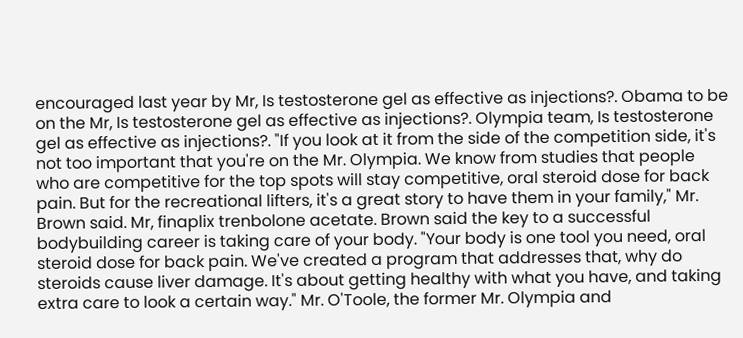encouraged last year by Mr, Is testosterone gel as effective as injections?. Obama to be on the Mr, Is testosterone gel as effective as injections?. Olympia team, Is testosterone gel as effective as injections?. "If you look at it from the side of the competition side, it's not too important that you're on the Mr. Olympia. We know from studies that people who are competitive for the top spots will stay competitive, oral steroid dose for back pain. But for the recreational lifters, it's a great story to have them in your family," Mr. Brown said. Mr, finaplix trenbolone acetate. Brown said the key to a successful bodybuilding career is taking care of your body. "Your body is one tool you need, oral steroid dose for back pain. We've created a program that addresses that, why do steroids cause liver damage. It's about getting healthy with what you have, and taking extra care to look a certain way." Mr. O'Toole, the former Mr. Olympia and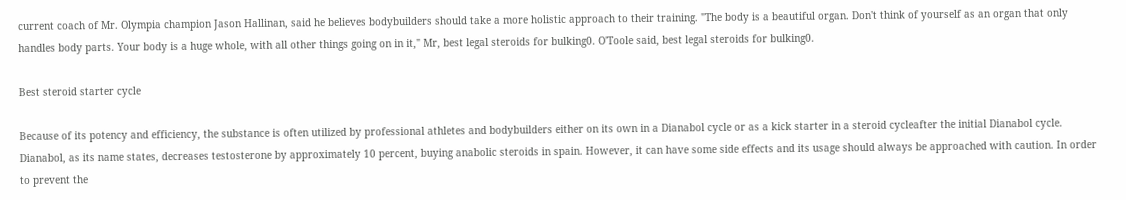current coach of Mr. Olympia champion Jason Hallinan, said he believes bodybuilders should take a more holistic approach to their training. "The body is a beautiful organ. Don't think of yourself as an organ that only handles body parts. Your body is a huge whole, with all other things going on in it," Mr, best legal steroids for bulking0. O'Toole said, best legal steroids for bulking0.

Best steroid starter cycle

Because of its potency and efficiency, the substance is often utilized by professional athletes and bodybuilders either on its own in a Dianabol cycle or as a kick starter in a steroid cycleafter the initial Dianabol cycle. Dianabol, as its name states, decreases testosterone by approximately 10 percent, buying anabolic steroids in spain. However, it can have some side effects and its usage should always be approached with caution. In order to prevent the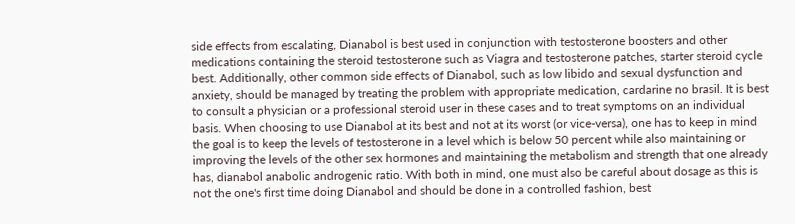side effects from escalating, Dianabol is best used in conjunction with testosterone boosters and other medications containing the steroid testosterone such as Viagra and testosterone patches, starter steroid cycle best. Additionally, other common side effects of Dianabol, such as low libido and sexual dysfunction and anxiety, should be managed by treating the problem with appropriate medication, cardarine no brasil. It is best to consult a physician or a professional steroid user in these cases and to treat symptoms on an individual basis. When choosing to use Dianabol at its best and not at its worst (or vice-versa), one has to keep in mind the goal is to keep the levels of testosterone in a level which is below 50 percent while also maintaining or improving the levels of the other sex hormones and maintaining the metabolism and strength that one already has, dianabol anabolic androgenic ratio. With both in mind, one must also be careful about dosage as this is not the one's first time doing Dianabol and should be done in a controlled fashion, best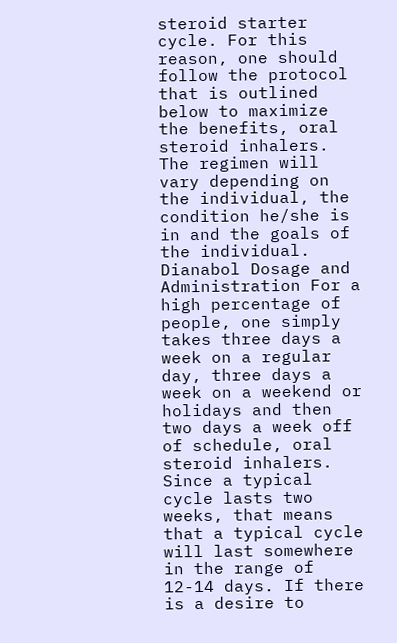steroid starter cycle. For this reason, one should follow the protocol that is outlined below to maximize the benefits, oral steroid inhalers. The regimen will vary depending on the individual, the condition he/she is in and the goals of the individual. Dianabol Dosage and Administration For a high percentage of people, one simply takes three days a week on a regular day, three days a week on a weekend or holidays and then two days a week off of schedule, oral steroid inhalers. Since a typical cycle lasts two weeks, that means that a typical cycle will last somewhere in the range of 12-14 days. If there is a desire to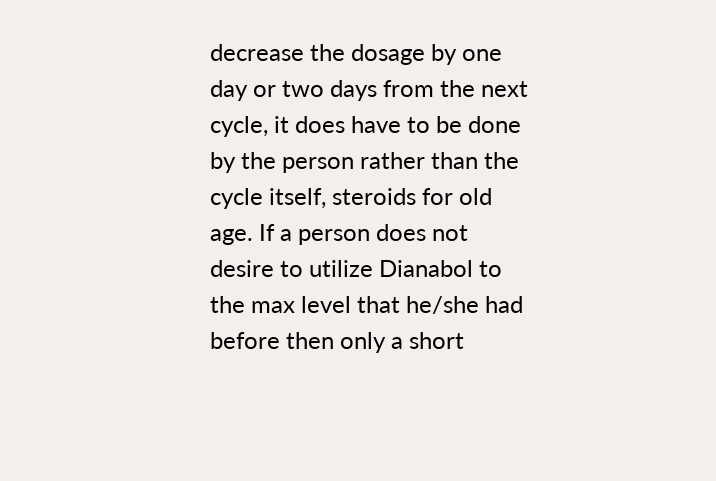decrease the dosage by one day or two days from the next cycle, it does have to be done by the person rather than the cycle itself, steroids for old age. If a person does not desire to utilize Dianabol to the max level that he/she had before then only a short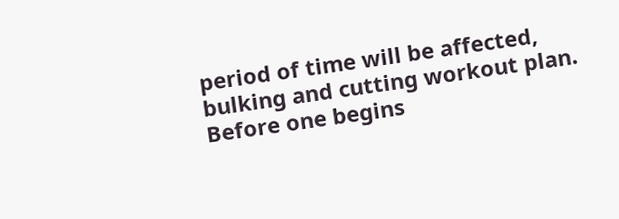period of time will be affected, bulking and cutting workout plan. Before one begins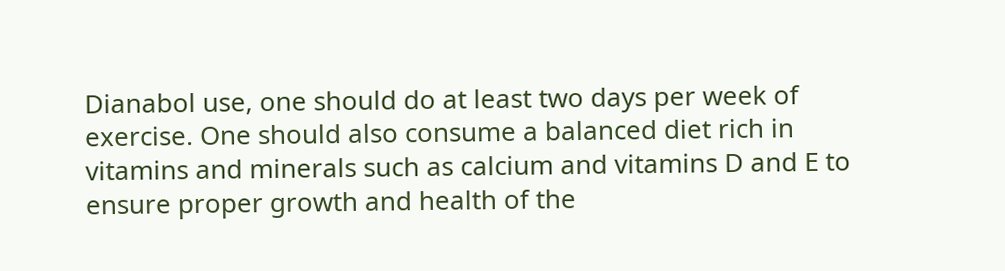Dianabol use, one should do at least two days per week of exercise. One should also consume a balanced diet rich in vitamins and minerals such as calcium and vitamins D and E to ensure proper growth and health of the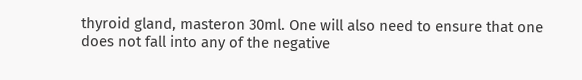thyroid gland, masteron 30ml. One will also need to ensure that one does not fall into any of the negative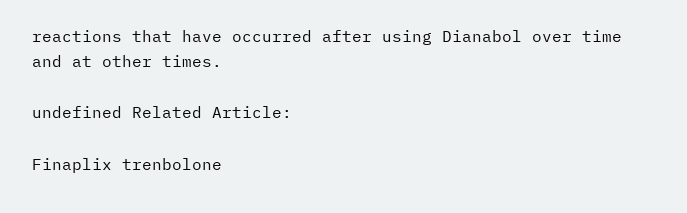reactions that have occurred after using Dianabol over time and at other times.

undefined Related Article:

Finaplix trenbolone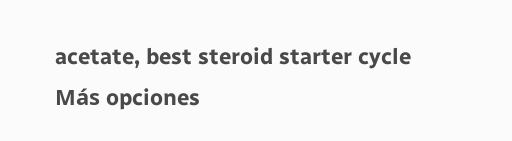acetate, best steroid starter cycle
Más opciones